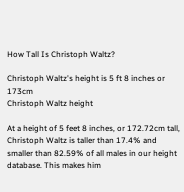How Tall Is Christoph Waltz?

Christoph Waltz's height is 5 ft 8 inches or 173cm
Christoph Waltz height

At a height of 5 feet 8 inches, or 172.72cm tall, Christoph Waltz is taller than 17.4% and smaller than 82.59% of all males in our height database. This makes him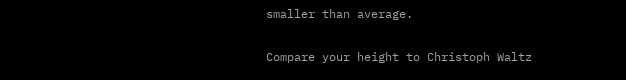smaller than average.

Compare your height to Christoph Waltz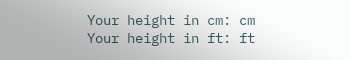Your height in cm: cm
Your height in ft: ft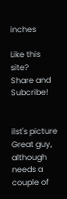inches

Like this site?
Share and Subcribe!


ilst's picture
Great guy, although needs a couple of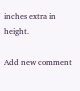inches extra in height.

Add new comment